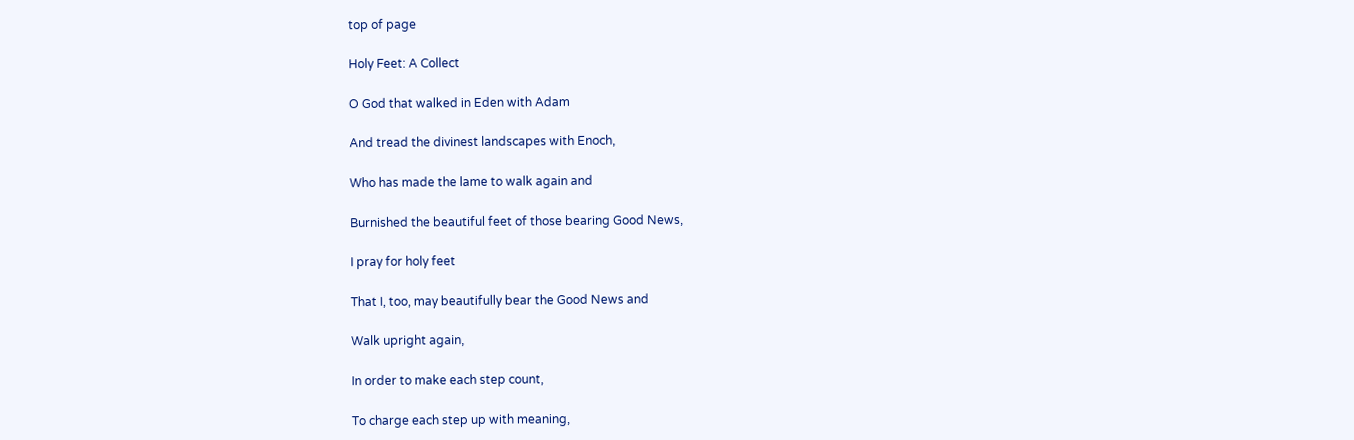top of page

Holy Feet: A Collect

O God that walked in Eden with Adam

And tread the divinest landscapes with Enoch,

Who has made the lame to walk again and

Burnished the beautiful feet of those bearing Good News,

I pray for holy feet

That I, too, may beautifully bear the Good News and

Walk upright again,

In order to make each step count,

To charge each step up with meaning,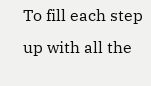To fill each step up with all the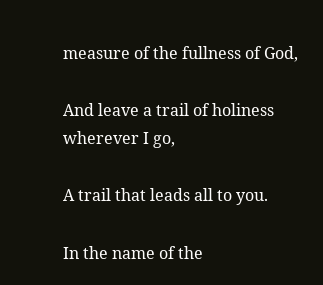measure of the fullness of God,

And leave a trail of holiness wherever I go,

A trail that leads all to you.

In the name of the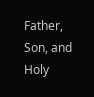Father, Son, and Holy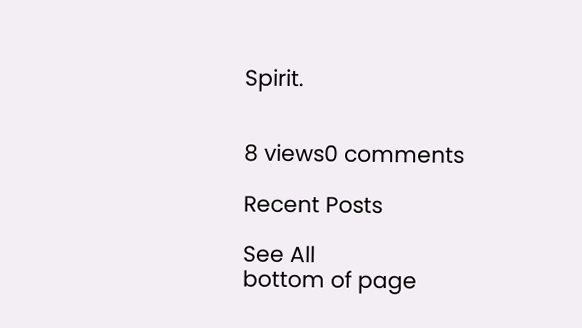Spirit.


8 views0 comments

Recent Posts

See All
bottom of page